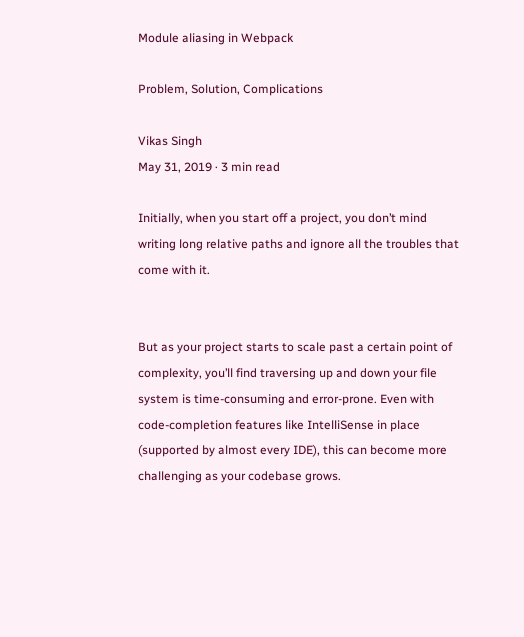Module aliasing in Webpack

Problem, Solution, Complications

Vikas Singh
May 31, 2019 · 3 min read

Initially, when you start off a project, you don’t mind writing long relative paths and ignore all the troubles that come with it.


But as your project starts to scale past a certain point of complexity, you’ll find traversing up and down your file system is time-consuming and error-prone. Even with code-completion features like IntelliSense in place (supported by almost every IDE), this can become more challenging as your codebase grows.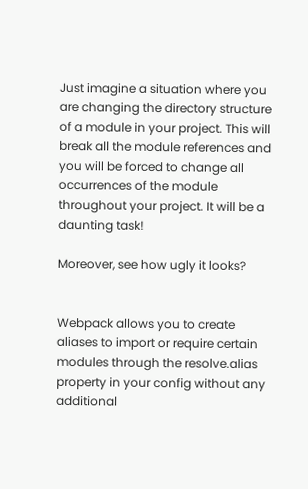Just imagine a situation where you are changing the directory structure of a module in your project. This will break all the module references and you will be forced to change all occurrences of the module throughout your project. It will be a daunting task!

Moreover, see how ugly it looks?


Webpack allows you to create aliases to import or require certain modules through the resolve.alias property in your config without any additional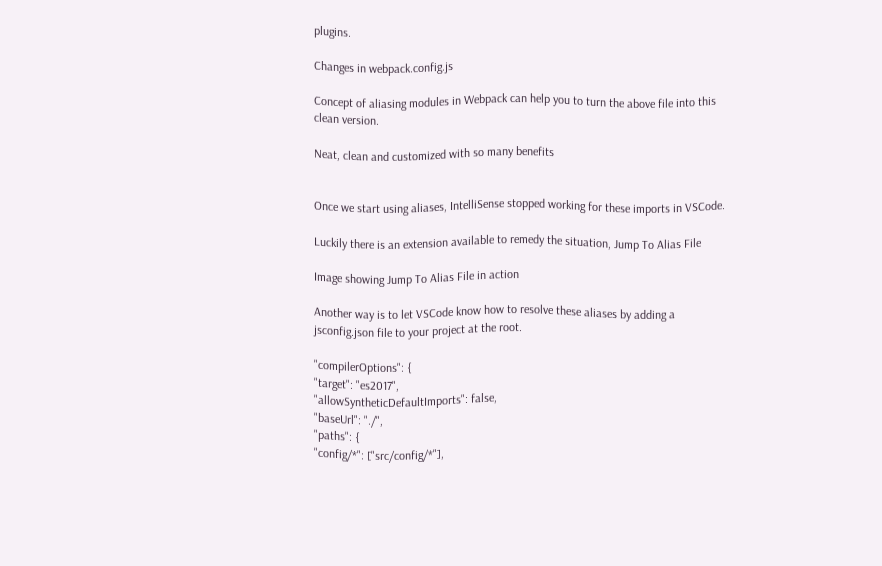plugins.

Changes in webpack.config.js

Concept of aliasing modules in Webpack can help you to turn the above file into this clean version.

Neat, clean and customized with so many benefits


Once we start using aliases, IntelliSense stopped working for these imports in VSCode.

Luckily there is an extension available to remedy the situation, Jump To Alias File

Image showing Jump To Alias File in action

Another way is to let VSCode know how to resolve these aliases by adding a jsconfig.json file to your project at the root.

"compilerOptions": {
"target": "es2017",
"allowSyntheticDefaultImports": false,
"baseUrl": "./",
"paths": {
"config/*": ["src/config/*"],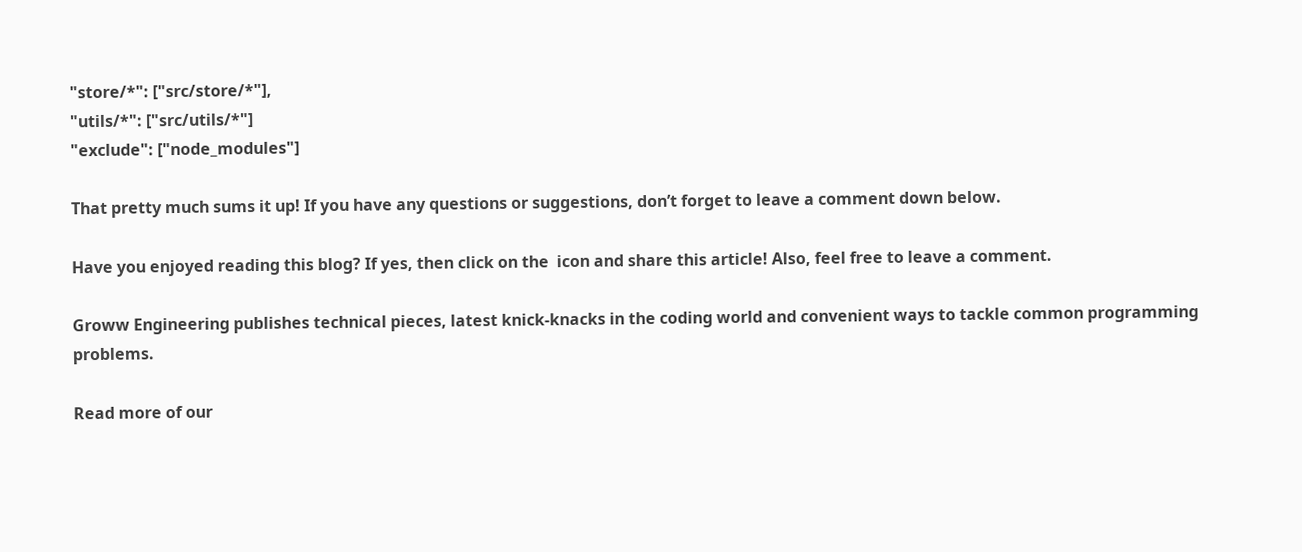"store/*": ["src/store/*"],
"utils/*": ["src/utils/*"]
"exclude": ["node_modules"]

That pretty much sums it up! If you have any questions or suggestions, don’t forget to leave a comment down below.

Have you enjoyed reading this blog? If yes, then click on the  icon and share this article! Also, feel free to leave a comment.

Groww Engineering publishes technical pieces, latest knick-knacks in the coding world and convenient ways to tackle common programming problems.

Read more of our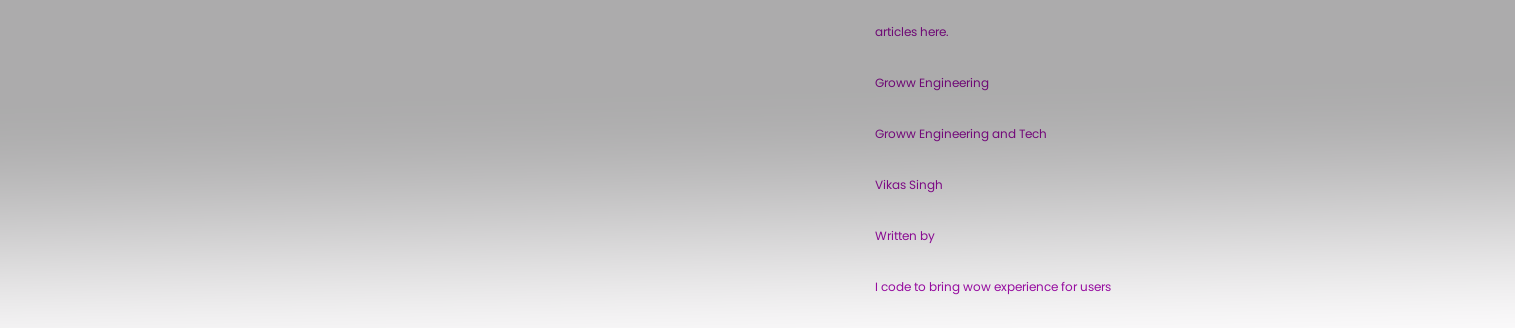articles here.

Groww Engineering

Groww Engineering and Tech

Vikas Singh

Written by

I code to bring wow experience for users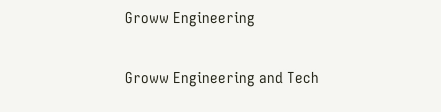Groww Engineering

Groww Engineering and Tech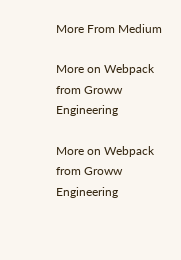More From Medium

More on Webpack from Groww Engineering

More on Webpack from Groww Engineering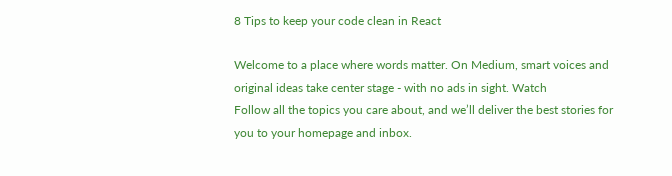8 Tips to keep your code clean in React

Welcome to a place where words matter. On Medium, smart voices and original ideas take center stage - with no ads in sight. Watch
Follow all the topics you care about, and we’ll deliver the best stories for you to your homepage and inbox.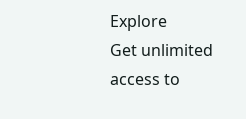Explore
Get unlimited access to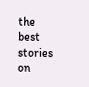the best stories on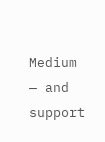Medium — and support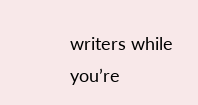writers while you’re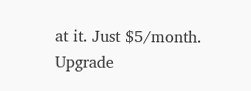at it. Just $5/month. Upgrade